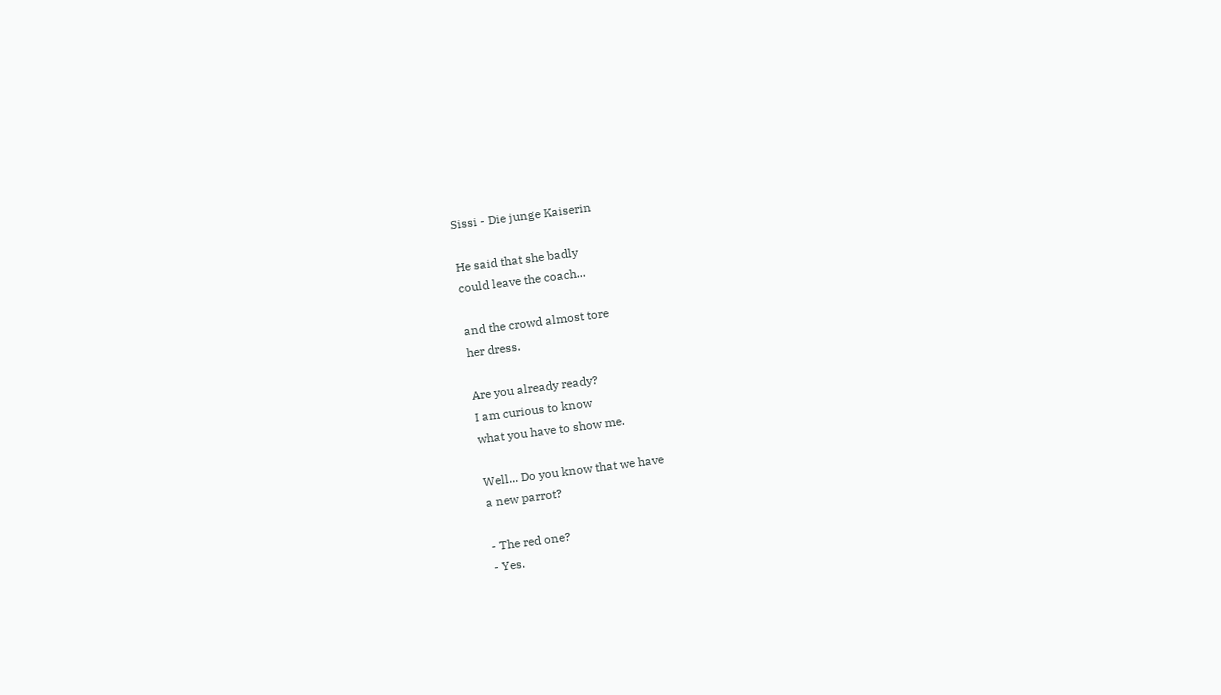Sissi - Die junge Kaiserin

He said that she badly
could leave the coach...

and the crowd almost tore
her dress.

Are you already ready?
I am curious to know
what you have to show me.

Well... Do you know that we have
a new parrot?

- The red one?
- Yes.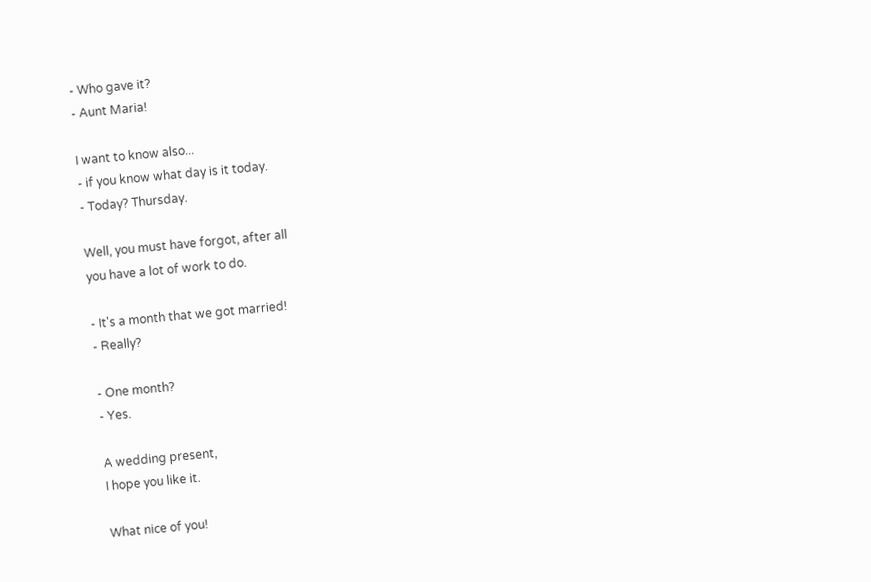- Who gave it?
- Aunt Maria!

I want to know also...
- if you know what day is it today.
- Today? Thursday.

Well, you must have forgot, after all
you have a lot of work to do.

- It's a month that we got married!
- Really?

- One month?
- Yes.

A wedding present,
I hope you like it.

What nice of you!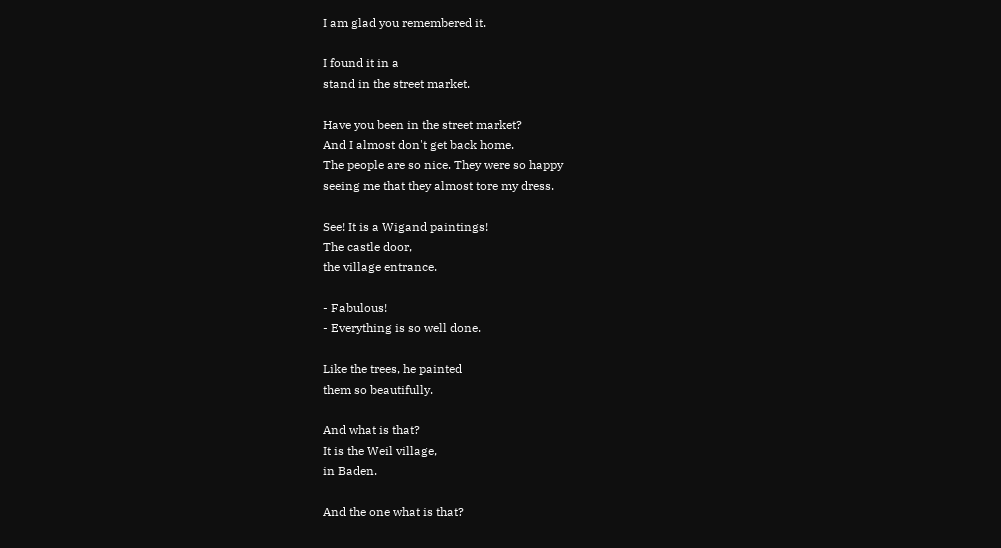I am glad you remembered it.

I found it in a
stand in the street market.

Have you been in the street market?
And I almost don't get back home.
The people are so nice. They were so happy
seeing me that they almost tore my dress.

See! It is a Wigand paintings!
The castle door,
the village entrance.

- Fabulous!
- Everything is so well done.

Like the trees, he painted
them so beautifully.

And what is that?
It is the Weil village,
in Baden.

And the one what is that?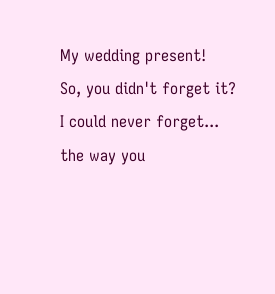My wedding present!
So, you didn't forget it?
I could never forget...
the way you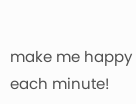make me happy
each minute!